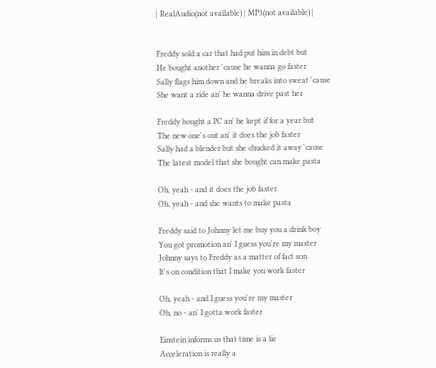| RealAudio(not available) | MP3(not available) |


Freddy sold a car that had put him in debt but
He bought another 'cause he wanna go faster
Sally flags him down and he breaks into sweat 'cause
She want a ride an' he wanna drive past her

Freddy bought a PC an' he kept if for a year but
The new one's out an' it does the job faster
Sally had a blender but she chucked it away 'cause
The latest model that she bought can make pasta

Oh, yeah - and it does the job faster
Oh, yeah - and she wants to make pasta

Freddy said to Johnny let me buy you a drink boy
You got promotion an' I guess you're my master
Johnny says to Freddy as a matter of fact son
It's on condition that I make you work faster

Oh, yeah - and I guess you're my master
Oh, no - an' I gotta work faster

Einstein informs us that time is a lie
Acceleration is really a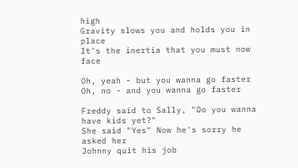high
Gravity slows you and holds you in place
It's the inertia that you must now face

Oh, yeah - but you wanna go faster
Oh, no - and you wanna go faster

Freddy said to Sally, "Do you wanna have kids yet?"
She said "Yes" Now he's sorry he asked her
Johnny quit his job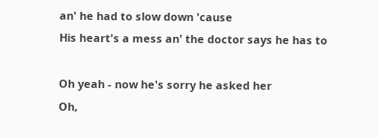an' he had to slow down 'cause
His heart's a mess an' the doctor says he has to

Oh yeah - now he's sorry he asked her
Oh,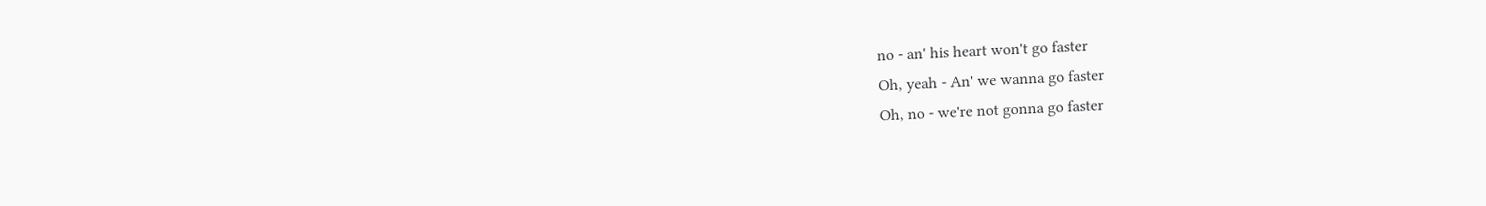no - an' his heart won't go faster
Oh, yeah - An' we wanna go faster
Oh, no - we're not gonna go faster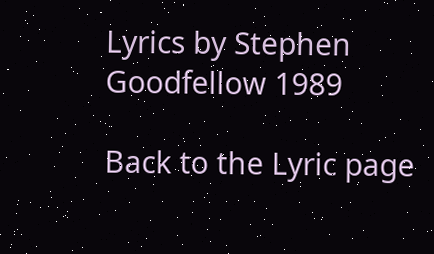Lyrics by Stephen Goodfellow 1989

Back to the Lyric page